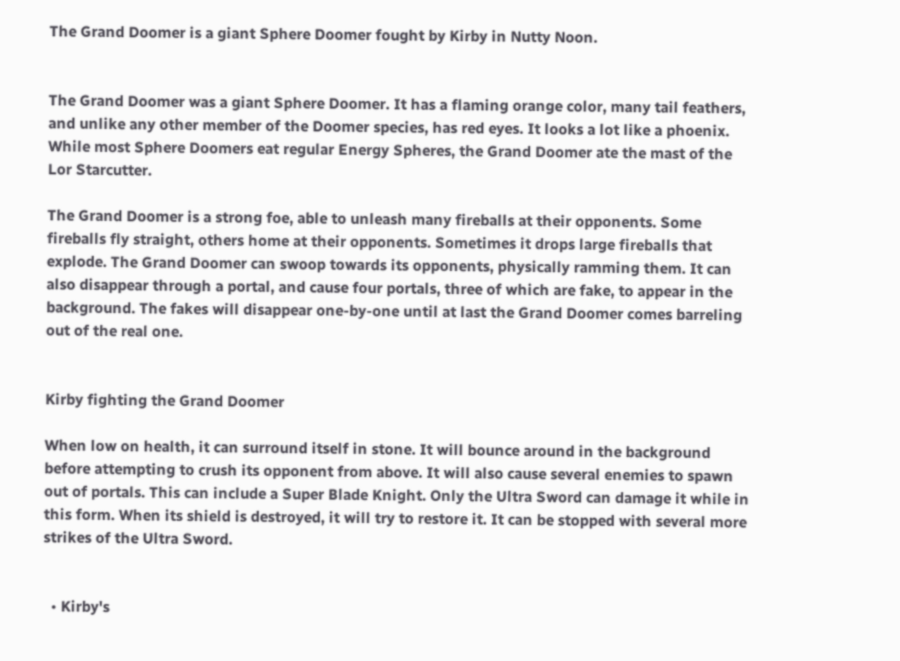The Grand Doomer is a giant Sphere Doomer fought by Kirby in Nutty Noon.


The Grand Doomer was a giant Sphere Doomer. It has a flaming orange color, many tail feathers, and unlike any other member of the Doomer species, has red eyes. It looks a lot like a phoenix. While most Sphere Doomers eat regular Energy Spheres, the Grand Doomer ate the mast of the Lor Starcutter.

The Grand Doomer is a strong foe, able to unleash many fireballs at their opponents. Some fireballs fly straight, others home at their opponents. Sometimes it drops large fireballs that explode. The Grand Doomer can swoop towards its opponents, physically ramming them. It can also disappear through a portal, and cause four portals, three of which are fake, to appear in the background. The fakes will disappear one-by-one until at last the Grand Doomer comes barreling out of the real one.


Kirby fighting the Grand Doomer

When low on health, it can surround itself in stone. It will bounce around in the background before attempting to crush its opponent from above. It will also cause several enemies to spawn out of portals. This can include a Super Blade Knight. Only the Ultra Sword can damage it while in this form. When its shield is destroyed, it will try to restore it. It can be stopped with several more strikes of the Ultra Sword.


  • Kirby's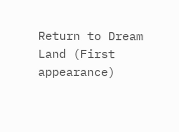Return to Dream Land (First appearance)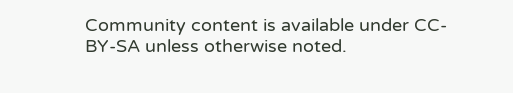Community content is available under CC-BY-SA unless otherwise noted.